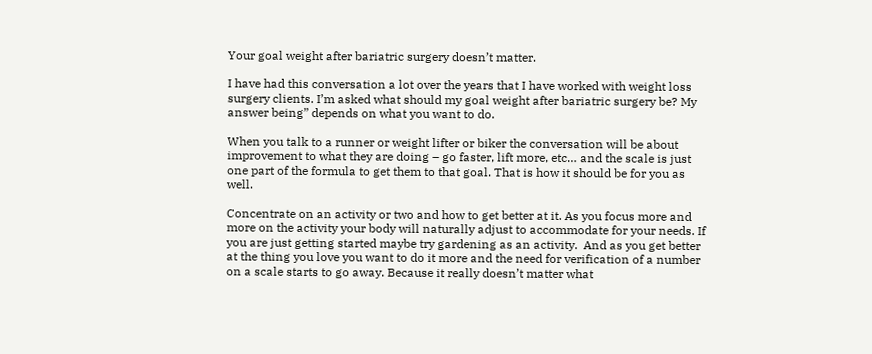Your goal weight after bariatric surgery doesn’t matter.

I have had this conversation a lot over the years that I have worked with weight loss surgery clients. I’m asked what should my goal weight after bariatric surgery be? My answer being” depends on what you want to do.

When you talk to a runner or weight lifter or biker the conversation will be about improvement to what they are doing – go faster, lift more, etc… and the scale is just one part of the formula to get them to that goal. That is how it should be for you as well.

Concentrate on an activity or two and how to get better at it. As you focus more and more on the activity your body will naturally adjust to accommodate for your needs. If you are just getting started maybe try gardening as an activity.  And as you get better at the thing you love you want to do it more and the need for verification of a number on a scale starts to go away. Because it really doesn’t matter what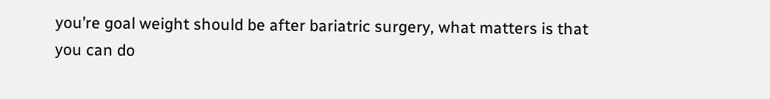you’re goal weight should be after bariatric surgery, what matters is that you can do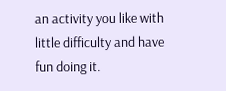an activity you like with little difficulty and have fun doing it.